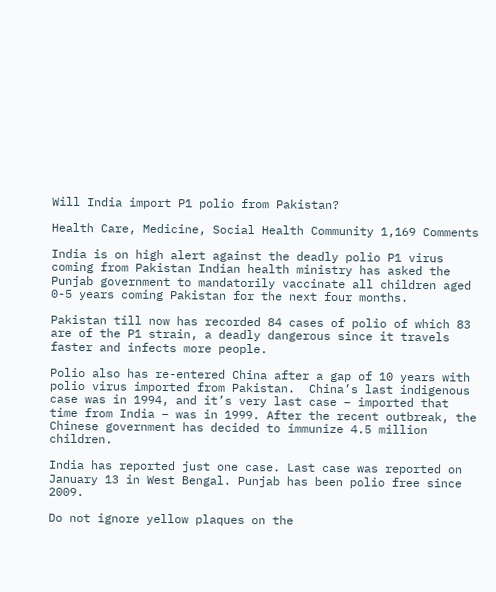Will India import P1 polio from Pakistan?

Health Care, Medicine, Social Health Community 1,169 Comments

India is on high alert against the deadly polio P1 virus coming from Pakistan Indian health ministry has asked the Punjab government to mandatorily vaccinate all children aged 0-5 years coming Pakistan for the next four months.

Pakistan till now has recorded 84 cases of polio of which 83 are of the P1 strain, a deadly dangerous since it travels faster and infects more people.

Polio also has re-entered China after a gap of 10 years with polio virus imported from Pakistan.  China’s last indigenous case was in 1994, and it’s very last case – imported that time from India – was in 1999. After the recent outbreak, the Chinese government has decided to immunize 4.5 million children.

India has reported just one case. Last case was reported on January 13 in West Bengal. Punjab has been polio free since 2009.

Do not ignore yellow plaques on the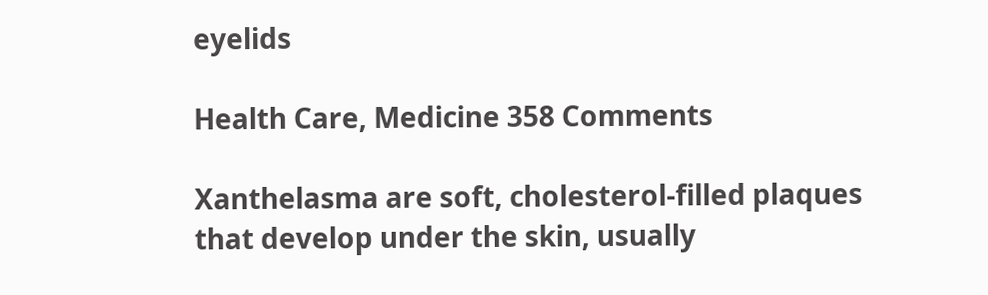eyelids

Health Care, Medicine 358 Comments

Xanthelasma are soft, cholesterol-filled plaques that develop under the skin, usually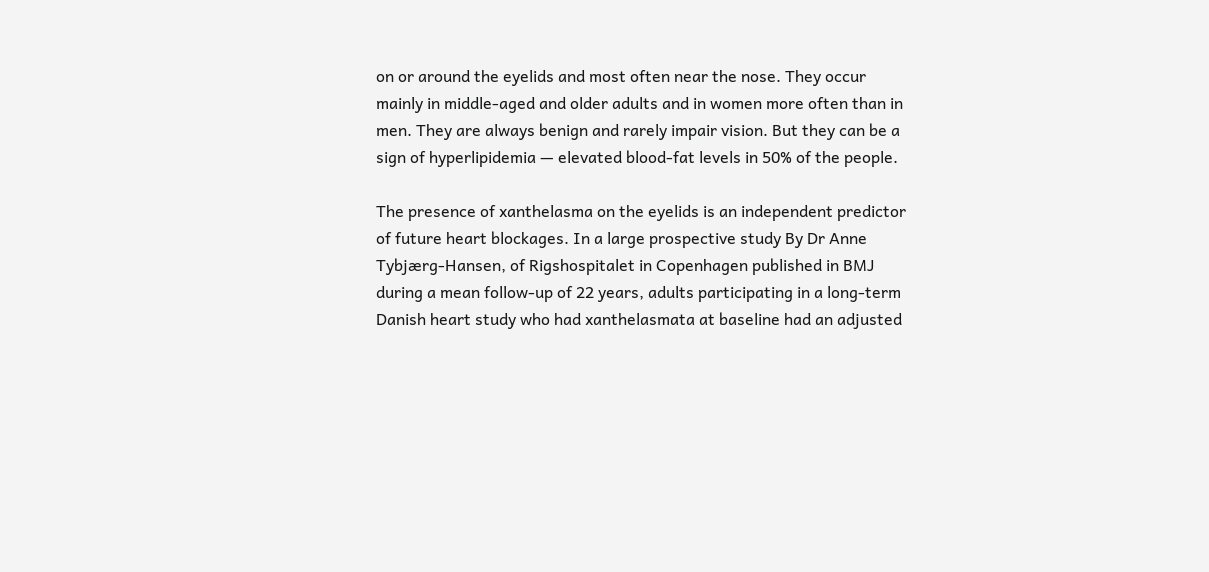on or around the eyelids and most often near the nose. They occur mainly in middle-aged and older adults and in women more often than in men. They are always benign and rarely impair vision. But they can be a sign of hyperlipidemia — elevated blood-fat levels in 50% of the people.

The presence of xanthelasma on the eyelids is an independent predictor of future heart blockages. In a large prospective study By Dr Anne Tybjærg-Hansen, of Rigshospitalet in Copenhagen published in BMJ during a mean follow-up of 22 years, adults participating in a long-term Danish heart study who had xanthelasmata at baseline had an adjusted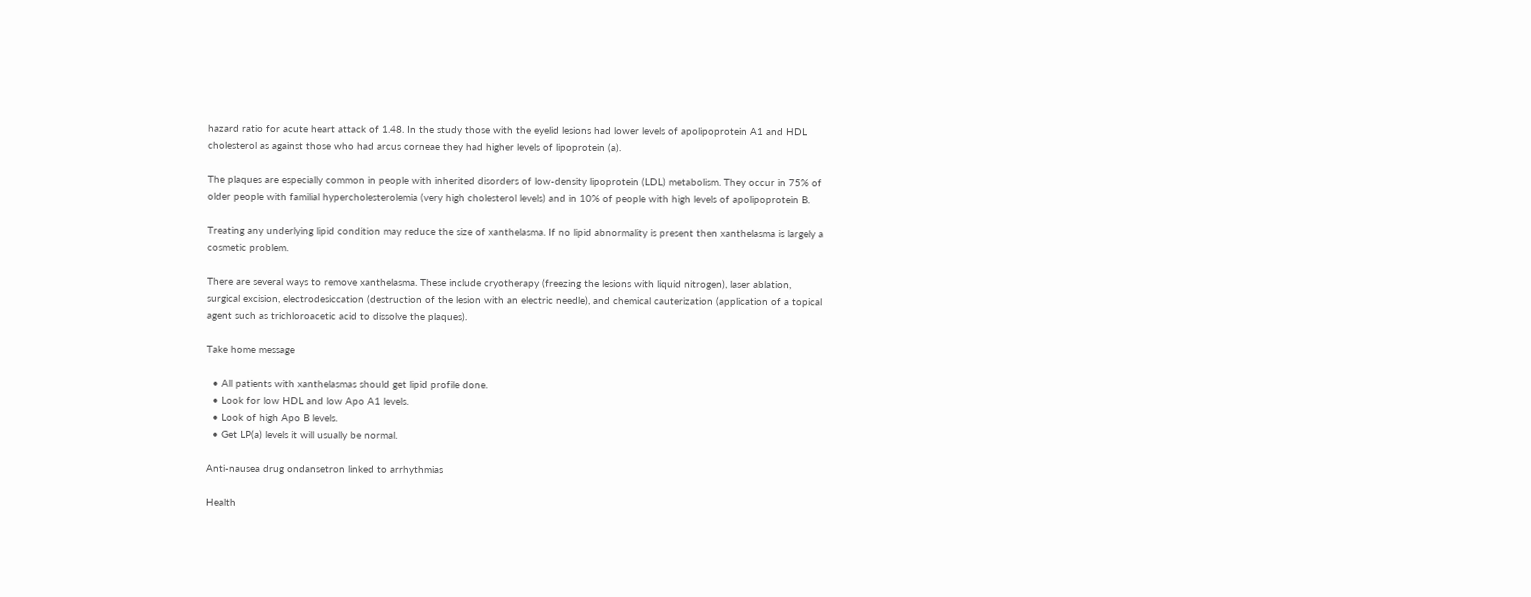hazard ratio for acute heart attack of 1.48. In the study those with the eyelid lesions had lower levels of apolipoprotein A1 and HDL cholesterol as against those who had arcus corneae they had higher levels of lipoprotein (a).

The plaques are especially common in people with inherited disorders of low-density lipoprotein (LDL) metabolism. They occur in 75% of older people with familial hypercholesterolemia (very high cholesterol levels) and in 10% of people with high levels of apolipoprotein B.

Treating any underlying lipid condition may reduce the size of xanthelasma. If no lipid abnormality is present then xanthelasma is largely a cosmetic problem.

There are several ways to remove xanthelasma. These include cryotherapy (freezing the lesions with liquid nitrogen), laser ablation, surgical excision, electrodesiccation (destruction of the lesion with an electric needle), and chemical cauterization (application of a topical agent such as trichloroacetic acid to dissolve the plaques).

Take home message

  • All patients with xanthelasmas should get lipid profile done.
  • Look for low HDL and low Apo A1 levels.
  • Look of high Apo B levels.
  • Get LP(a) levels it will usually be normal.

Anti-nausea drug ondansetron linked to arrhythmias

Health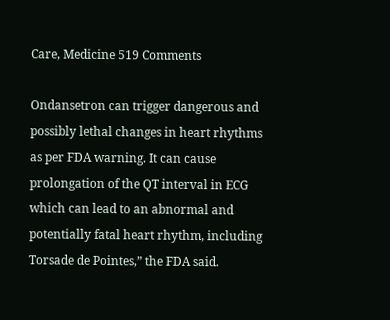Care, Medicine 519 Comments

Ondansetron can trigger dangerous and possibly lethal changes in heart rhythms as per FDA warning. It can cause prolongation of the QT interval in ECG which can lead to an abnormal and potentially fatal heart rhythm, including Torsade de Pointes,” the FDA said.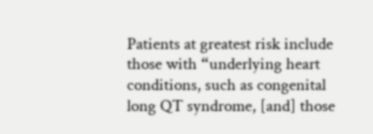Patients at greatest risk include those with “underlying heart conditions, such as congenital long QT syndrome, [and] those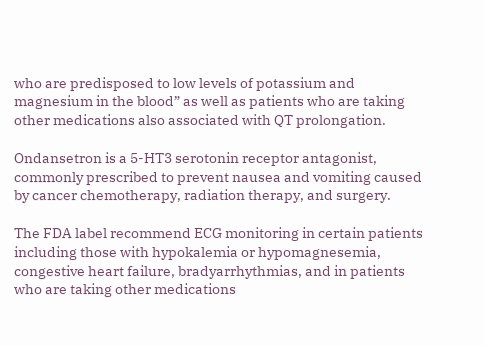who are predisposed to low levels of potassium and magnesium in the blood” as well as patients who are taking other medications also associated with QT prolongation.

Ondansetron is a 5-HT3 serotonin receptor antagonist, commonly prescribed to prevent nausea and vomiting caused by cancer chemotherapy, radiation therapy, and surgery.

The FDA label recommend ECG monitoring in certain patients including those with hypokalemia or hypomagnesemia, congestive heart failure, bradyarrhythmias, and in patients who are taking other medications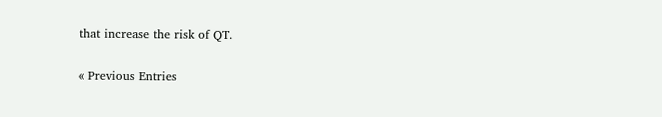that increase the risk of QT.

« Previous Entries